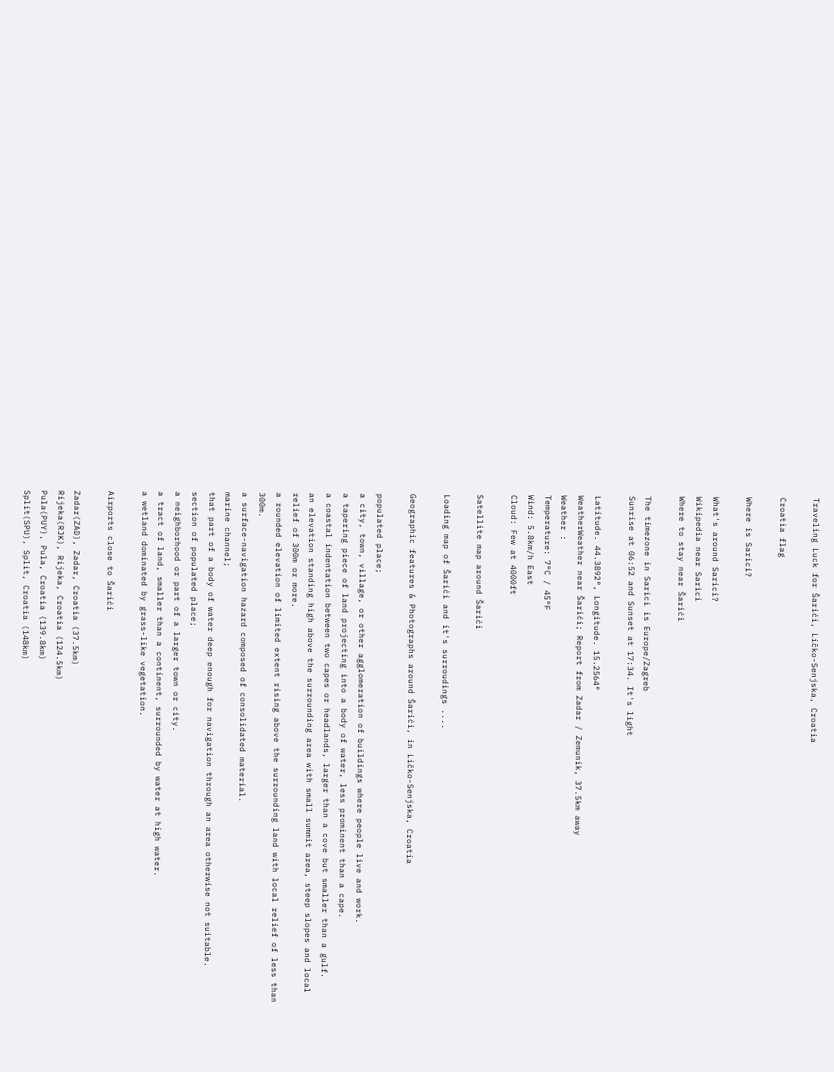Traveling Luck for Šarići, Ličko-Senjska, Croatia

Croatia flag

Where is Sarici?

What's around Sarici?
Wikipedia near Sarici
Where to stay near Šarići

The timezone in Sarici is Europe/Zagreb
Sunrise at 06:52 and Sunset at 17:34. It's light

Latitude. 44.3892°, Longitude. 15.2564°
WeatherWeather near Šarići; Report from Zadar / Zemunik, 37.5km away
Weather :
Temperature: 7°C / 45°F
Wind: 5.8km/h East
Cloud: Few at 4000ft

Satellite map around Šarići

Loading map of Šarići and it's surroudings ....

Geographic features & Photographs around Šarići, in Ličko-Senjska, Croatia

populated place;
a city, town, village, or other agglomeration of buildings where people live and work.
a tapering piece of land projecting into a body of water, less prominent than a cape.
a coastal indentation between two capes or headlands, larger than a cove but smaller than a gulf.
an elevation standing high above the surrounding area with small summit area, steep slopes and local relief of 300m or more.
a rounded elevation of limited extent rising above the surrounding land with local relief of less than 300m.
a surface-navigation hazard composed of consolidated material.
marine channel;
that part of a body of water deep enough for navigation through an area otherwise not suitable.
section of populated place;
a neighborhood or part of a larger town or city.
a tract of land, smaller than a continent, surrounded by water at high water.
a wetland dominated by grass-like vegetation.

Airports close to Šarići

Zadar(ZAD), Zadar, Croatia (37.5km)
Rijeka(RJK), Rijeka, Croatia (124.5km)
Pula(PUY), Pula, Croatia (139.8km)
Split(SPU), Split, Croatia (148km)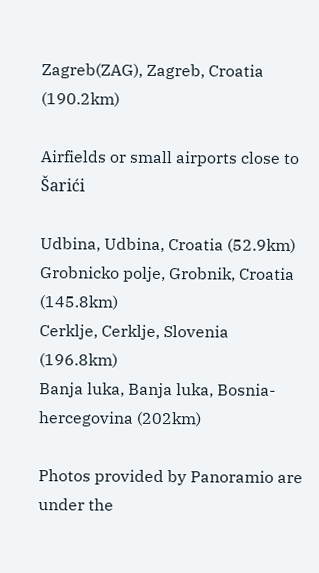Zagreb(ZAG), Zagreb, Croatia (190.2km)

Airfields or small airports close to Šarići

Udbina, Udbina, Croatia (52.9km)
Grobnicko polje, Grobnik, Croatia (145.8km)
Cerklje, Cerklje, Slovenia (196.8km)
Banja luka, Banja luka, Bosnia-hercegovina (202km)

Photos provided by Panoramio are under the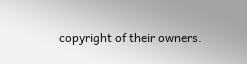copyright of their owners.